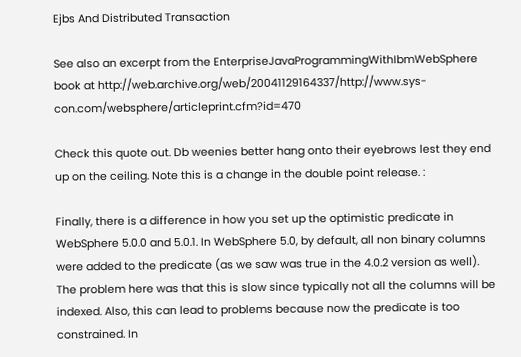Ejbs And Distributed Transaction

See also an excerpt from the EnterpriseJavaProgrammingWithIbmWebSphere book at http://web.archive.org/web/20041129164337/http://www.sys-con.com/websphere/articleprint.cfm?id=470

Check this quote out. Db weenies better hang onto their eyebrows lest they end up on the ceiling. Note this is a change in the double point release. :

Finally, there is a difference in how you set up the optimistic predicate in WebSphere 5.0.0 and 5.0.1. In WebSphere 5.0, by default, all non binary columns were added to the predicate (as we saw was true in the 4.0.2 version as well). The problem here was that this is slow since typically not all the columns will be indexed. Also, this can lead to problems because now the predicate is too constrained. In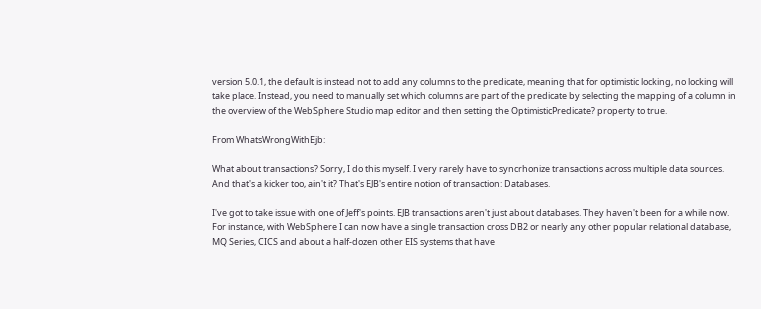version 5.0.1, the default is instead not to add any columns to the predicate, meaning that for optimistic locking, no locking will take place. Instead, you need to manually set which columns are part of the predicate by selecting the mapping of a column in the overview of the WebSphere Studio map editor and then setting the OptimisticPredicate? property to true.

From WhatsWrongWithEjb:

What about transactions? Sorry, I do this myself. I very rarely have to syncrhonize transactions across multiple data sources. And that's a kicker too, ain't it? That's EJB's entire notion of transaction: Databases.

I've got to take issue with one of Jeff's points. EJB transactions aren't just about databases. They haven't been for a while now. For instance, with WebSphere I can now have a single transaction cross DB2 or nearly any other popular relational database, MQ Series, CICS and about a half-dozen other EIS systems that have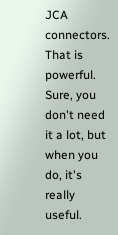JCA connectors. That is powerful. Sure, you don't need it a lot, but when you do, it's really useful.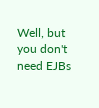Well, but you don't need EJBs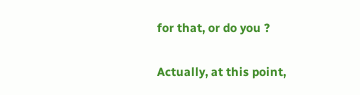for that, or do you ?

Actually, at this point,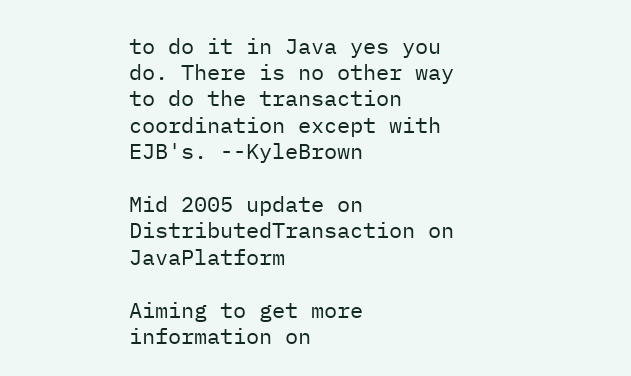to do it in Java yes you do. There is no other way to do the transaction coordination except with EJB's. --KyleBrown

Mid 2005 update on DistributedTransaction on JavaPlatform

Aiming to get more information on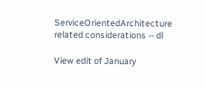ServiceOrientedArchitecture related considerations -- dl

View edit of January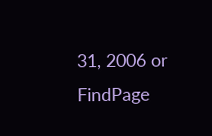31, 2006 or FindPage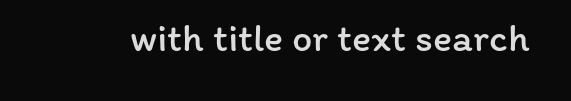with title or text search